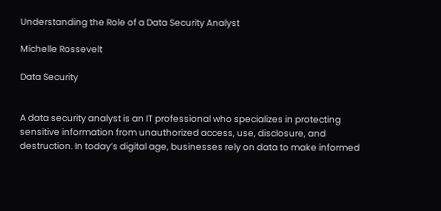Understanding the Role of a Data Security Analyst

Michelle Rossevelt

Data Security


A data security analyst is an IT professional who specializes in protecting sensitive information from unauthorized access, use, disclosure, and destruction. In today’s digital age, businesses rely on data to make informed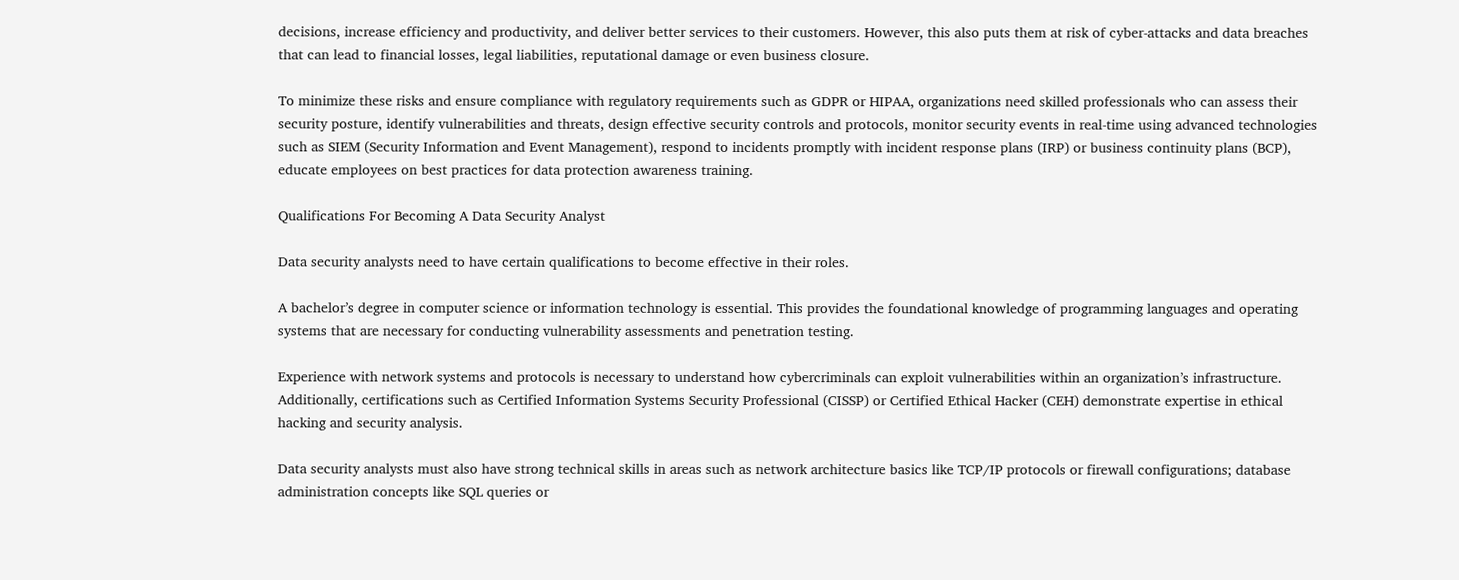decisions, increase efficiency and productivity, and deliver better services to their customers. However, this also puts them at risk of cyber-attacks and data breaches that can lead to financial losses, legal liabilities, reputational damage or even business closure.

To minimize these risks and ensure compliance with regulatory requirements such as GDPR or HIPAA, organizations need skilled professionals who can assess their security posture, identify vulnerabilities and threats, design effective security controls and protocols, monitor security events in real-time using advanced technologies such as SIEM (Security Information and Event Management), respond to incidents promptly with incident response plans (IRP) or business continuity plans (BCP), educate employees on best practices for data protection awareness training.

Qualifications For Becoming A Data Security Analyst

Data security analysts need to have certain qualifications to become effective in their roles.

A bachelor’s degree in computer science or information technology is essential. This provides the foundational knowledge of programming languages and operating systems that are necessary for conducting vulnerability assessments and penetration testing.

Experience with network systems and protocols is necessary to understand how cybercriminals can exploit vulnerabilities within an organization’s infrastructure. Additionally, certifications such as Certified Information Systems Security Professional (CISSP) or Certified Ethical Hacker (CEH) demonstrate expertise in ethical hacking and security analysis.

Data security analysts must also have strong technical skills in areas such as network architecture basics like TCP/IP protocols or firewall configurations; database administration concepts like SQL queries or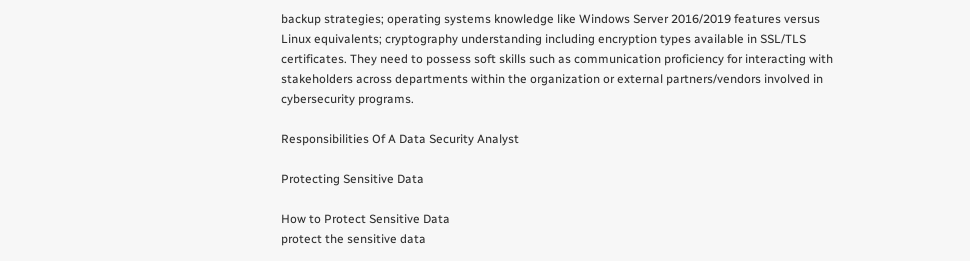backup strategies; operating systems knowledge like Windows Server 2016/2019 features versus Linux equivalents; cryptography understanding including encryption types available in SSL/TLS certificates. They need to possess soft skills such as communication proficiency for interacting with stakeholders across departments within the organization or external partners/vendors involved in cybersecurity programs.

Responsibilities Of A Data Security Analyst

Protecting Sensitive Data

How to Protect Sensitive Data
protect the sensitive data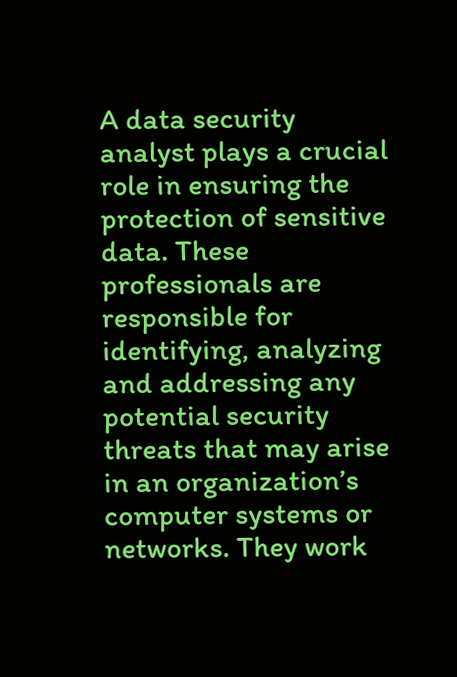A data security analyst plays a crucial role in ensuring the protection of sensitive data. These professionals are responsible for identifying, analyzing and addressing any potential security threats that may arise in an organization’s computer systems or networks. They work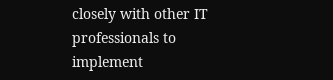closely with other IT professionals to implement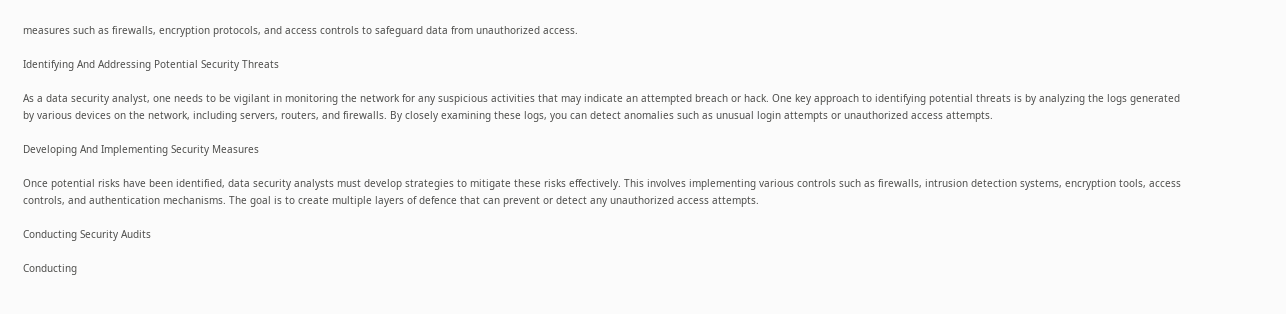measures such as firewalls, encryption protocols, and access controls to safeguard data from unauthorized access.

Identifying And Addressing Potential Security Threats

As a data security analyst, one needs to be vigilant in monitoring the network for any suspicious activities that may indicate an attempted breach or hack. One key approach to identifying potential threats is by analyzing the logs generated by various devices on the network, including servers, routers, and firewalls. By closely examining these logs, you can detect anomalies such as unusual login attempts or unauthorized access attempts.

Developing And Implementing Security Measures

Once potential risks have been identified, data security analysts must develop strategies to mitigate these risks effectively. This involves implementing various controls such as firewalls, intrusion detection systems, encryption tools, access controls, and authentication mechanisms. The goal is to create multiple layers of defence that can prevent or detect any unauthorized access attempts.

Conducting Security Audits

Conducting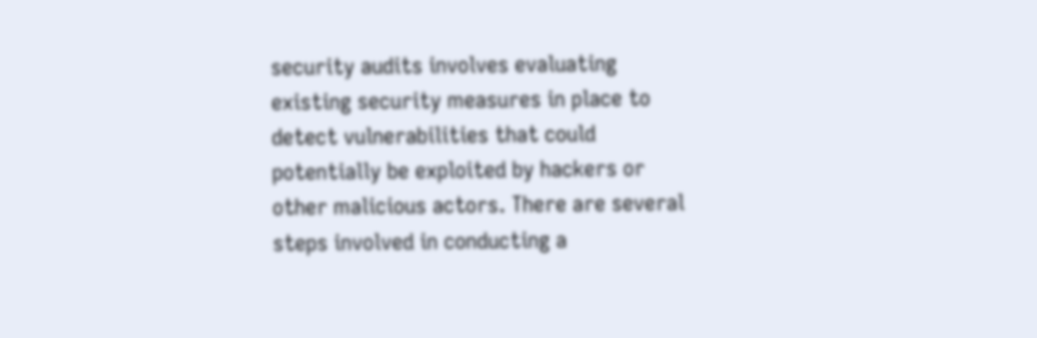security audits involves evaluating existing security measures in place to detect vulnerabilities that could potentially be exploited by hackers or other malicious actors. There are several steps involved in conducting a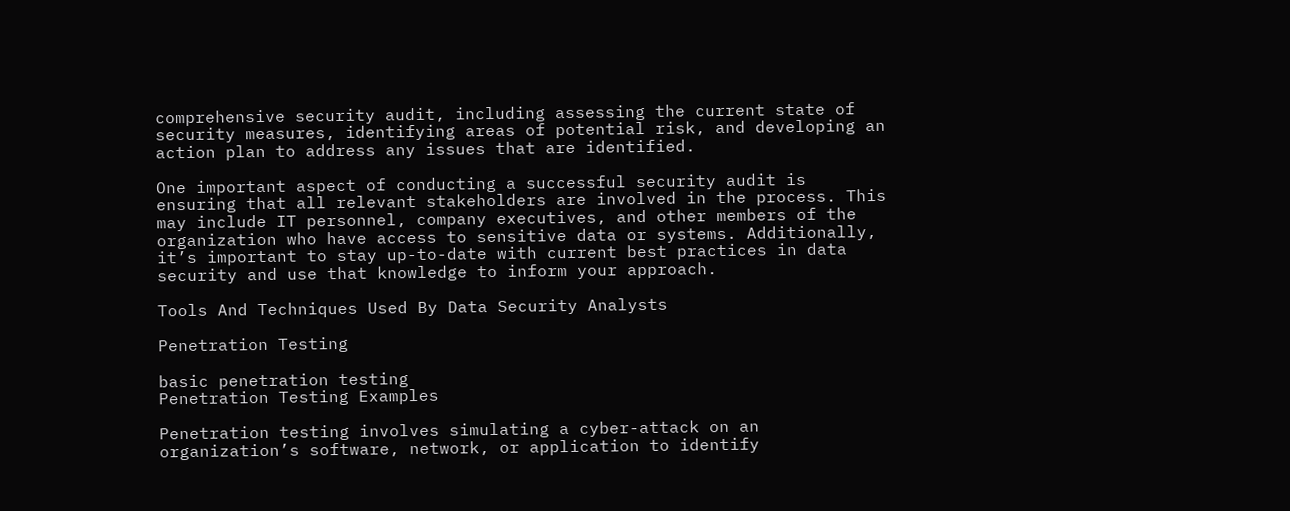comprehensive security audit, including assessing the current state of security measures, identifying areas of potential risk, and developing an action plan to address any issues that are identified.

One important aspect of conducting a successful security audit is ensuring that all relevant stakeholders are involved in the process. This may include IT personnel, company executives, and other members of the organization who have access to sensitive data or systems. Additionally, it’s important to stay up-to-date with current best practices in data security and use that knowledge to inform your approach.

Tools And Techniques Used By Data Security Analysts

Penetration Testing

basic penetration testing
Penetration Testing Examples

Penetration testing involves simulating a cyber-attack on an organization’s software, network, or application to identify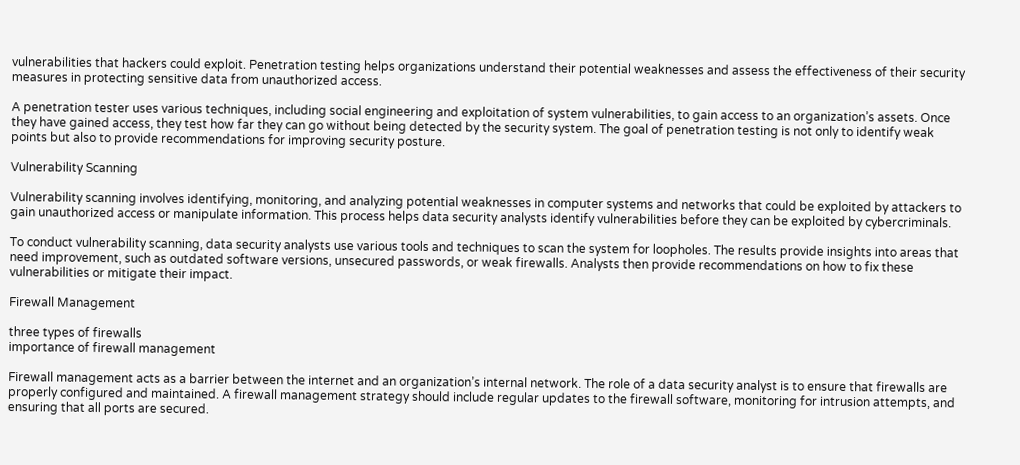vulnerabilities that hackers could exploit. Penetration testing helps organizations understand their potential weaknesses and assess the effectiveness of their security measures in protecting sensitive data from unauthorized access.

A penetration tester uses various techniques, including social engineering and exploitation of system vulnerabilities, to gain access to an organization’s assets. Once they have gained access, they test how far they can go without being detected by the security system. The goal of penetration testing is not only to identify weak points but also to provide recommendations for improving security posture.

Vulnerability Scanning

Vulnerability scanning involves identifying, monitoring, and analyzing potential weaknesses in computer systems and networks that could be exploited by attackers to gain unauthorized access or manipulate information. This process helps data security analysts identify vulnerabilities before they can be exploited by cybercriminals.

To conduct vulnerability scanning, data security analysts use various tools and techniques to scan the system for loopholes. The results provide insights into areas that need improvement, such as outdated software versions, unsecured passwords, or weak firewalls. Analysts then provide recommendations on how to fix these vulnerabilities or mitigate their impact.

Firewall Management

three types of firewalls
importance of firewall management

Firewall management acts as a barrier between the internet and an organization’s internal network. The role of a data security analyst is to ensure that firewalls are properly configured and maintained. A firewall management strategy should include regular updates to the firewall software, monitoring for intrusion attempts, and ensuring that all ports are secured.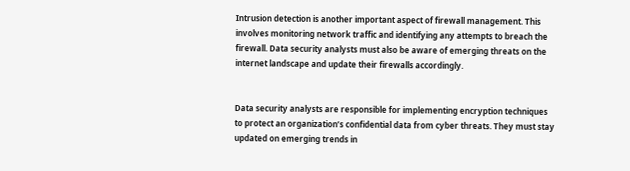Intrusion detection is another important aspect of firewall management. This involves monitoring network traffic and identifying any attempts to breach the firewall. Data security analysts must also be aware of emerging threats on the internet landscape and update their firewalls accordingly.


Data security analysts are responsible for implementing encryption techniques to protect an organization’s confidential data from cyber threats. They must stay updated on emerging trends in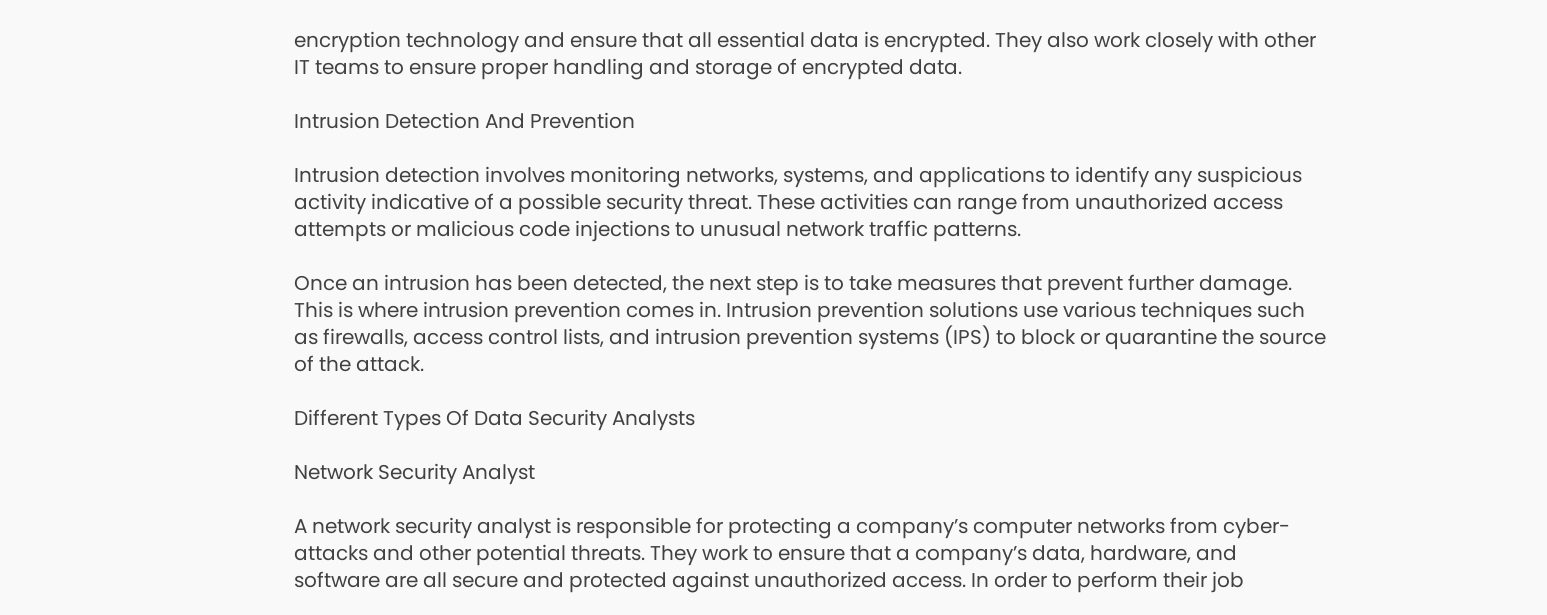encryption technology and ensure that all essential data is encrypted. They also work closely with other IT teams to ensure proper handling and storage of encrypted data.

Intrusion Detection And Prevention

Intrusion detection involves monitoring networks, systems, and applications to identify any suspicious activity indicative of a possible security threat. These activities can range from unauthorized access attempts or malicious code injections to unusual network traffic patterns.

Once an intrusion has been detected, the next step is to take measures that prevent further damage. This is where intrusion prevention comes in. Intrusion prevention solutions use various techniques such as firewalls, access control lists, and intrusion prevention systems (IPS) to block or quarantine the source of the attack.

Different Types Of Data Security Analysts

Network Security Analyst

A network security analyst is responsible for protecting a company’s computer networks from cyber-attacks and other potential threats. They work to ensure that a company’s data, hardware, and software are all secure and protected against unauthorized access. In order to perform their job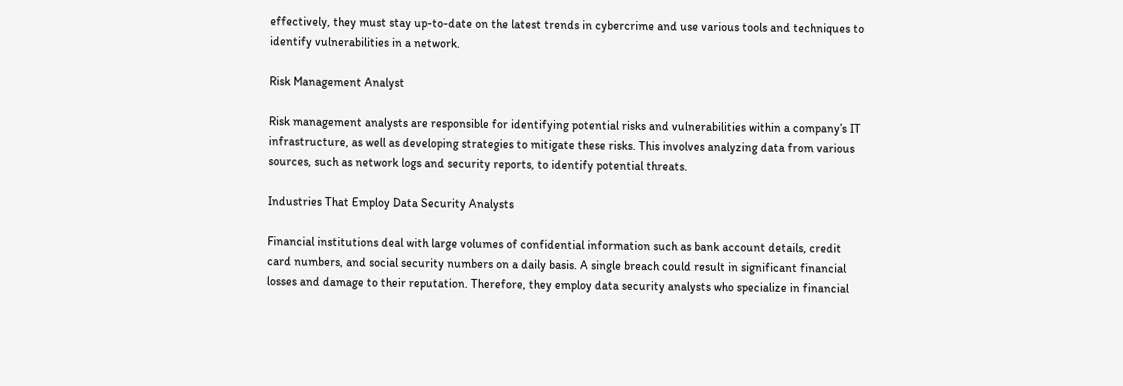effectively, they must stay up-to-date on the latest trends in cybercrime and use various tools and techniques to identify vulnerabilities in a network.

Risk Management Analyst

Risk management analysts are responsible for identifying potential risks and vulnerabilities within a company’s IT infrastructure, as well as developing strategies to mitigate these risks. This involves analyzing data from various sources, such as network logs and security reports, to identify potential threats.

Industries That Employ Data Security Analysts

Financial institutions deal with large volumes of confidential information such as bank account details, credit card numbers, and social security numbers on a daily basis. A single breach could result in significant financial losses and damage to their reputation. Therefore, they employ data security analysts who specialize in financial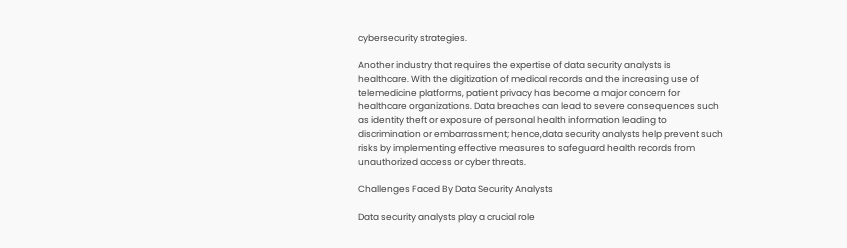cybersecurity strategies.

Another industry that requires the expertise of data security analysts is healthcare. With the digitization of medical records and the increasing use of telemedicine platforms, patient privacy has become a major concern for healthcare organizations. Data breaches can lead to severe consequences such as identity theft or exposure of personal health information leading to discrimination or embarrassment; hence,data security analysts help prevent such risks by implementing effective measures to safeguard health records from unauthorized access or cyber threats.

Challenges Faced By Data Security Analysts

Data security analysts play a crucial role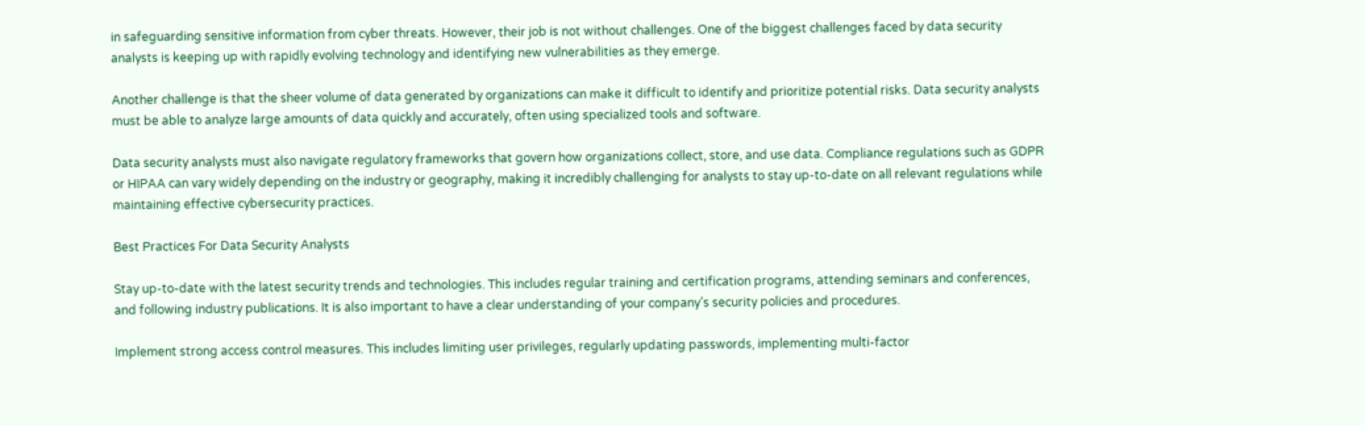in safeguarding sensitive information from cyber threats. However, their job is not without challenges. One of the biggest challenges faced by data security analysts is keeping up with rapidly evolving technology and identifying new vulnerabilities as they emerge.

Another challenge is that the sheer volume of data generated by organizations can make it difficult to identify and prioritize potential risks. Data security analysts must be able to analyze large amounts of data quickly and accurately, often using specialized tools and software.

Data security analysts must also navigate regulatory frameworks that govern how organizations collect, store, and use data. Compliance regulations such as GDPR or HIPAA can vary widely depending on the industry or geography, making it incredibly challenging for analysts to stay up-to-date on all relevant regulations while maintaining effective cybersecurity practices.

Best Practices For Data Security Analysts

Stay up-to-date with the latest security trends and technologies. This includes regular training and certification programs, attending seminars and conferences, and following industry publications. It is also important to have a clear understanding of your company’s security policies and procedures.

Implement strong access control measures. This includes limiting user privileges, regularly updating passwords, implementing multi-factor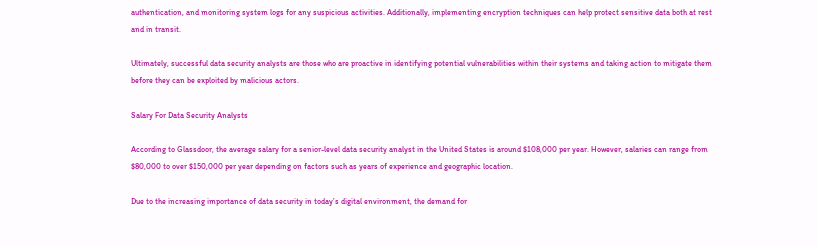authentication, and monitoring system logs for any suspicious activities. Additionally, implementing encryption techniques can help protect sensitive data both at rest and in transit.

Ultimately, successful data security analysts are those who are proactive in identifying potential vulnerabilities within their systems and taking action to mitigate them before they can be exploited by malicious actors.

Salary For Data Security Analysts

According to Glassdoor, the average salary for a senior-level data security analyst in the United States is around $108,000 per year. However, salaries can range from $80,000 to over $150,000 per year depending on factors such as years of experience and geographic location.

Due to the increasing importance of data security in today’s digital environment, the demand for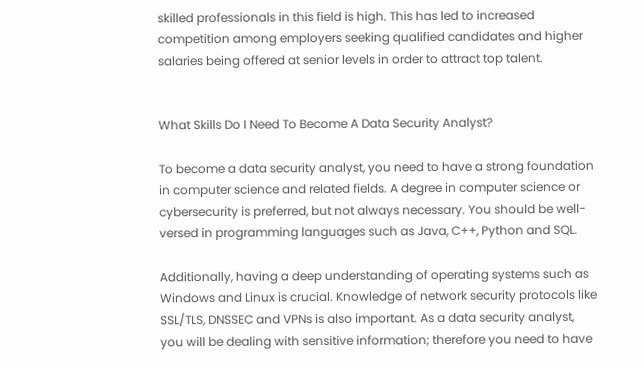skilled professionals in this field is high. This has led to increased competition among employers seeking qualified candidates and higher salaries being offered at senior levels in order to attract top talent.


What Skills Do I Need To Become A Data Security Analyst?

To become a data security analyst, you need to have a strong foundation in computer science and related fields. A degree in computer science or cybersecurity is preferred, but not always necessary. You should be well-versed in programming languages such as Java, C++, Python and SQL.

Additionally, having a deep understanding of operating systems such as Windows and Linux is crucial. Knowledge of network security protocols like SSL/TLS, DNSSEC and VPNs is also important. As a data security analyst, you will be dealing with sensitive information; therefore you need to have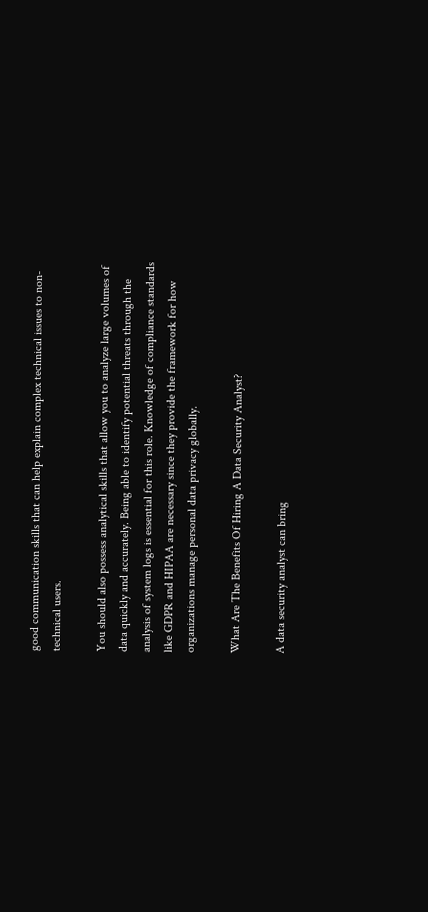good communication skills that can help explain complex technical issues to non-technical users.

You should also possess analytical skills that allow you to analyze large volumes of data quickly and accurately. Being able to identify potential threats through the analysis of system logs is essential for this role. Knowledge of compliance standards like GDPR and HIPAA are necessary since they provide the framework for how organizations manage personal data privacy globally.

What Are The Benefits Of Hiring A Data Security Analyst?

A data security analyst can bring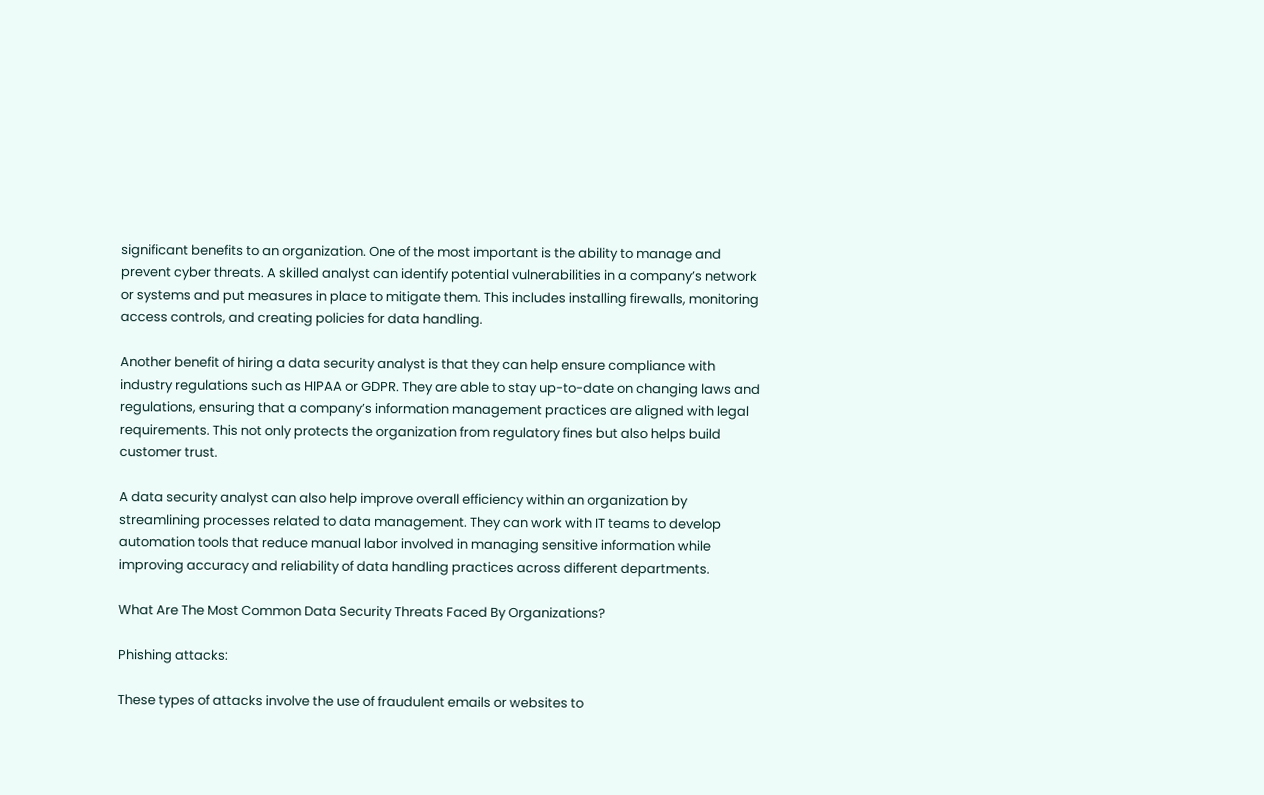significant benefits to an organization. One of the most important is the ability to manage and prevent cyber threats. A skilled analyst can identify potential vulnerabilities in a company’s network or systems and put measures in place to mitigate them. This includes installing firewalls, monitoring access controls, and creating policies for data handling.

Another benefit of hiring a data security analyst is that they can help ensure compliance with industry regulations such as HIPAA or GDPR. They are able to stay up-to-date on changing laws and regulations, ensuring that a company’s information management practices are aligned with legal requirements. This not only protects the organization from regulatory fines but also helps build customer trust.

A data security analyst can also help improve overall efficiency within an organization by streamlining processes related to data management. They can work with IT teams to develop automation tools that reduce manual labor involved in managing sensitive information while improving accuracy and reliability of data handling practices across different departments.

What Are The Most Common Data Security Threats Faced By Organizations?

Phishing attacks:

These types of attacks involve the use of fraudulent emails or websites to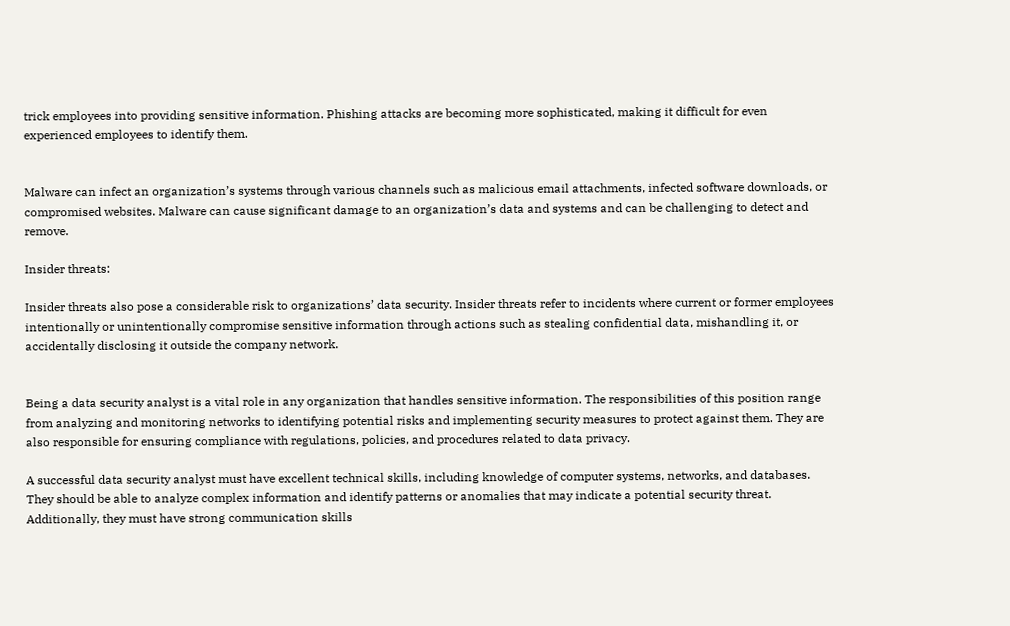trick employees into providing sensitive information. Phishing attacks are becoming more sophisticated, making it difficult for even experienced employees to identify them.


Malware can infect an organization’s systems through various channels such as malicious email attachments, infected software downloads, or compromised websites. Malware can cause significant damage to an organization’s data and systems and can be challenging to detect and remove.

Insider threats:

Insider threats also pose a considerable risk to organizations’ data security. Insider threats refer to incidents where current or former employees intentionally or unintentionally compromise sensitive information through actions such as stealing confidential data, mishandling it, or accidentally disclosing it outside the company network.


Being a data security analyst is a vital role in any organization that handles sensitive information. The responsibilities of this position range from analyzing and monitoring networks to identifying potential risks and implementing security measures to protect against them. They are also responsible for ensuring compliance with regulations, policies, and procedures related to data privacy.

A successful data security analyst must have excellent technical skills, including knowledge of computer systems, networks, and databases. They should be able to analyze complex information and identify patterns or anomalies that may indicate a potential security threat. Additionally, they must have strong communication skills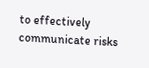to effectively communicate risks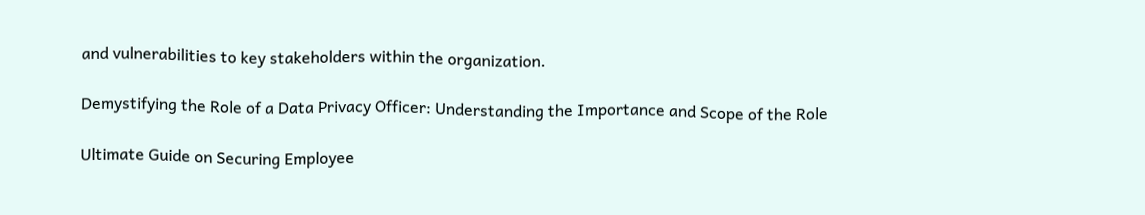and vulnerabilities to key stakeholders within the organization.

Demystifying the Role of a Data Privacy Officer: Understanding the Importance and Scope of the Role

Ultimate Guide on Securing Employee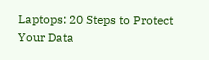Laptops: 20 Steps to Protect Your Data